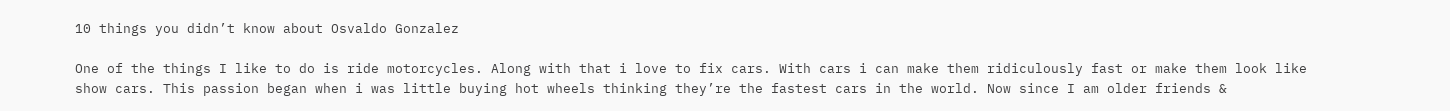10 things you didn’t know about Osvaldo Gonzalez

One of the things I like to do is ride motorcycles. Along with that i love to fix cars. With cars i can make them ridiculously fast or make them look like show cars. This passion began when i was little buying hot wheels thinking they’re the fastest cars in the world. Now since I am older friends &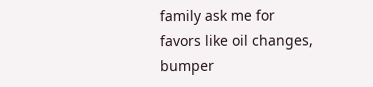family ask me for favors like oil changes, bumper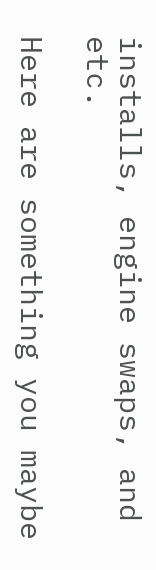installs, engine swaps, and etc.

Here are something you maybe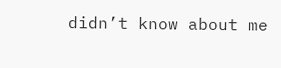didn’t know about me